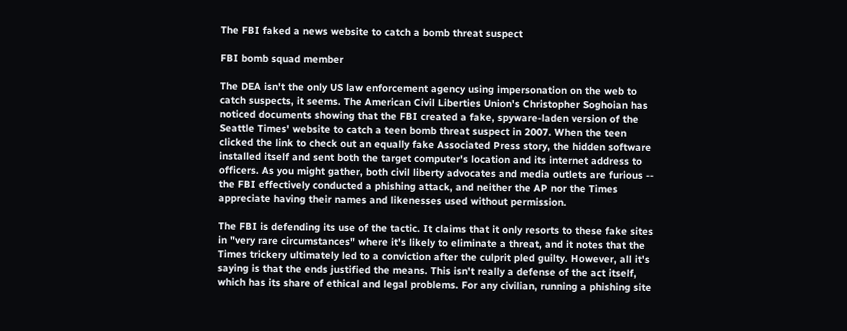The FBI faked a news website to catch a bomb threat suspect

FBI bomb squad member

The DEA isn't the only US law enforcement agency using impersonation on the web to catch suspects, it seems. The American Civil Liberties Union's Christopher Soghoian has noticed documents showing that the FBI created a fake, spyware-laden version of the Seattle Times' website to catch a teen bomb threat suspect in 2007. When the teen clicked the link to check out an equally fake Associated Press story, the hidden software installed itself and sent both the target computer's location and its internet address to officers. As you might gather, both civil liberty advocates and media outlets are furious -- the FBI effectively conducted a phishing attack, and neither the AP nor the Times appreciate having their names and likenesses used without permission.

The FBI is defending its use of the tactic. It claims that it only resorts to these fake sites in "very rare circumstances" where it's likely to eliminate a threat, and it notes that the Times trickery ultimately led to a conviction after the culprit pled guilty. However, all it's saying is that the ends justified the means. This isn't really a defense of the act itself, which has its share of ethical and legal problems. For any civilian, running a phishing site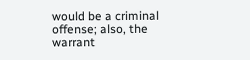would be a criminal offense; also, the warrant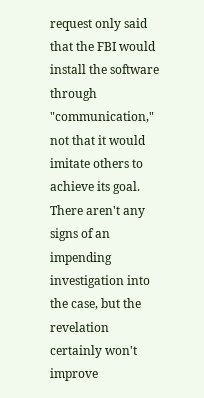request only said that the FBI would install the software through "communication," not that it would imitate others to achieve its goal. There aren't any signs of an impending investigation into the case, but the revelation certainly won't improve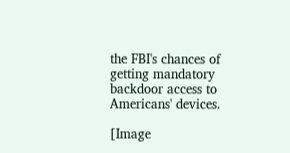the FBI's chances of getting mandatory backdoor access to Americans' devices.

[Image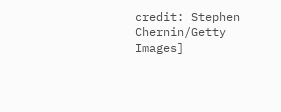credit: Stephen Chernin/Getty Images]